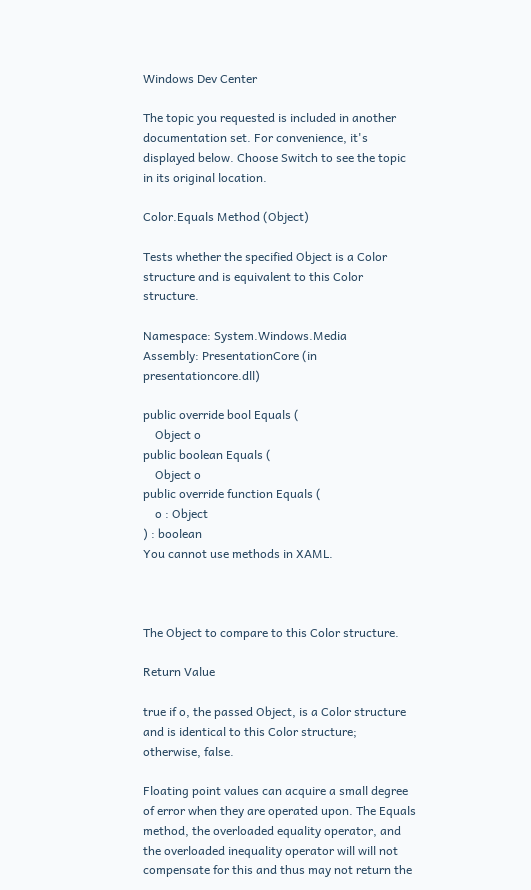Windows Dev Center

The topic you requested is included in another documentation set. For convenience, it's displayed below. Choose Switch to see the topic in its original location.

Color.Equals Method (Object)

Tests whether the specified Object is a Color structure and is equivalent to this Color structure.

Namespace: System.Windows.Media
Assembly: PresentationCore (in presentationcore.dll)

public override bool Equals (
    Object o
public boolean Equals (
    Object o
public override function Equals (
    o : Object
) : boolean
You cannot use methods in XAML.



The Object to compare to this Color structure.

Return Value

true if o, the passed Object, is a Color structure and is identical to this Color structure; otherwise, false.

Floating point values can acquire a small degree of error when they are operated upon. The Equals method, the overloaded equality operator, and the overloaded inequality operator will will not compensate for this and thus may not return the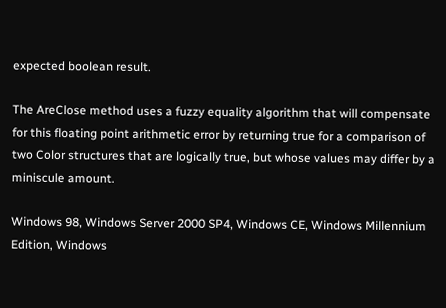expected boolean result.

The AreClose method uses a fuzzy equality algorithm that will compensate for this floating point arithmetic error by returning true for a comparison of two Color structures that are logically true, but whose values may differ by a miniscule amount.

Windows 98, Windows Server 2000 SP4, Windows CE, Windows Millennium Edition, Windows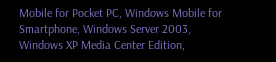Mobile for Pocket PC, Windows Mobile for Smartphone, Windows Server 2003, Windows XP Media Center Edition,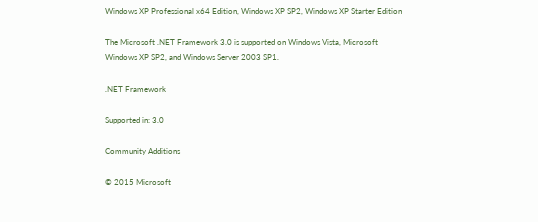Windows XP Professional x64 Edition, Windows XP SP2, Windows XP Starter Edition

The Microsoft .NET Framework 3.0 is supported on Windows Vista, Microsoft Windows XP SP2, and Windows Server 2003 SP1.

.NET Framework

Supported in: 3.0

Community Additions

© 2015 Microsoft